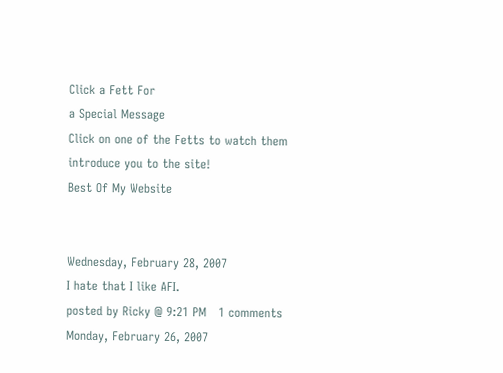Click a Fett For
a Special Message
Click on one of the Fetts to watch them introduce you to the site!
Best Of My Website


Wednesday, February 28, 2007
I hate that I like AFI.
posted by Ricky @ 9:21 PM   1 comments
Monday, February 26, 2007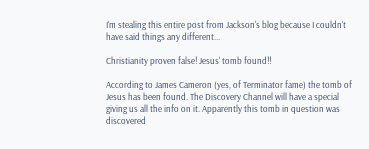I'm stealing this entire post from Jackson's blog because I couldn't have said things any different...

Christianity proven false! Jesus' tomb found!!

According to James Cameron (yes, of Terminator fame) the tomb of Jesus has been found. The Discovery Channel will have a special giving us all the info on it. Apparently this tomb in question was discovered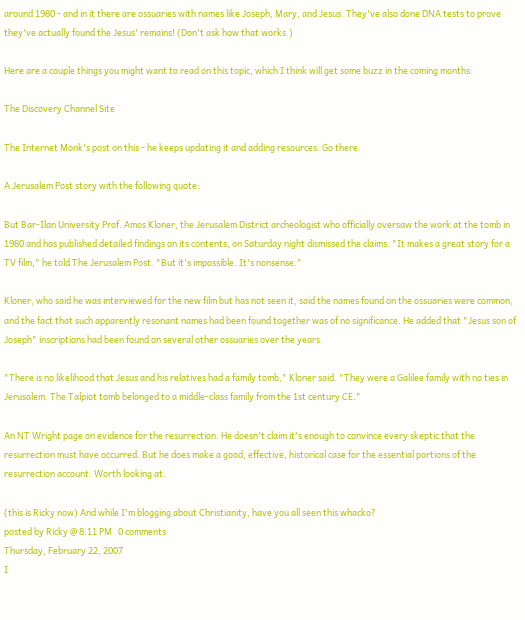around 1980 - and in it there are ossuaries with names like Joseph, Mary, and Jesus. They've also done DNA tests to prove they've actually found the Jesus' remains! (Don't ask how that works.)

Here are a couple things you might want to read on this topic, which I think will get some buzz in the coming months:

The Discovery Channel Site

The Internet Monk's post on this - he keeps updating it and adding resources. Go there.

A Jerusalem Post story with the following quote:

But Bar-Ilan University Prof. Amos Kloner, the Jerusalem District archeologist who officially oversaw the work at the tomb in 1980 and has published detailed findings on its contents, on Saturday night dismissed the claims. "It makes a great story for a TV film," he told The Jerusalem Post. "But it's impossible. It's nonsense."

Kloner, who said he was interviewed for the new film but has not seen it, said the names found on the ossuaries were common, and the fact that such apparently resonant names had been found together was of no significance. He added that "Jesus son of Joseph" inscriptions had been found on several other ossuaries over the years.

"There is no likelihood that Jesus and his relatives had a family tomb," Kloner said. "They were a Galilee family with no ties in Jerusalem. The Talpiot tomb belonged to a middle-class family from the 1st century CE."

An NT Wright page on evidence for the resurrection. He doesn't claim it's enough to convince every skeptic that the resurrection must have occurred. But he does make a good, effective, historical case for the essential portions of the resurrection account. Worth looking at.

(this is Ricky now) And while I'm blogging about Christianity, have you all seen this whacko?
posted by Ricky @ 8:11 PM   0 comments
Thursday, February 22, 2007
I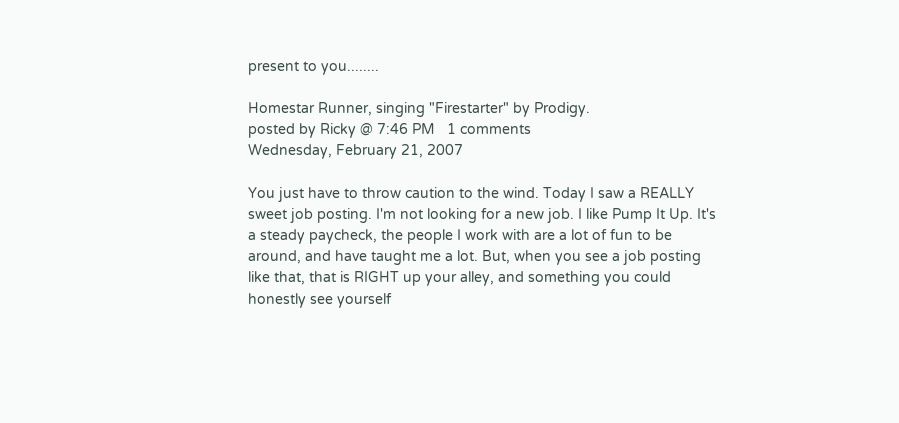present to you........

Homestar Runner, singing "Firestarter" by Prodigy.
posted by Ricky @ 7:46 PM   1 comments
Wednesday, February 21, 2007

You just have to throw caution to the wind. Today I saw a REALLY sweet job posting. I'm not looking for a new job. I like Pump It Up. It's a steady paycheck, the people I work with are a lot of fun to be around, and have taught me a lot. But, when you see a job posting like that, that is RIGHT up your alley, and something you could honestly see yourself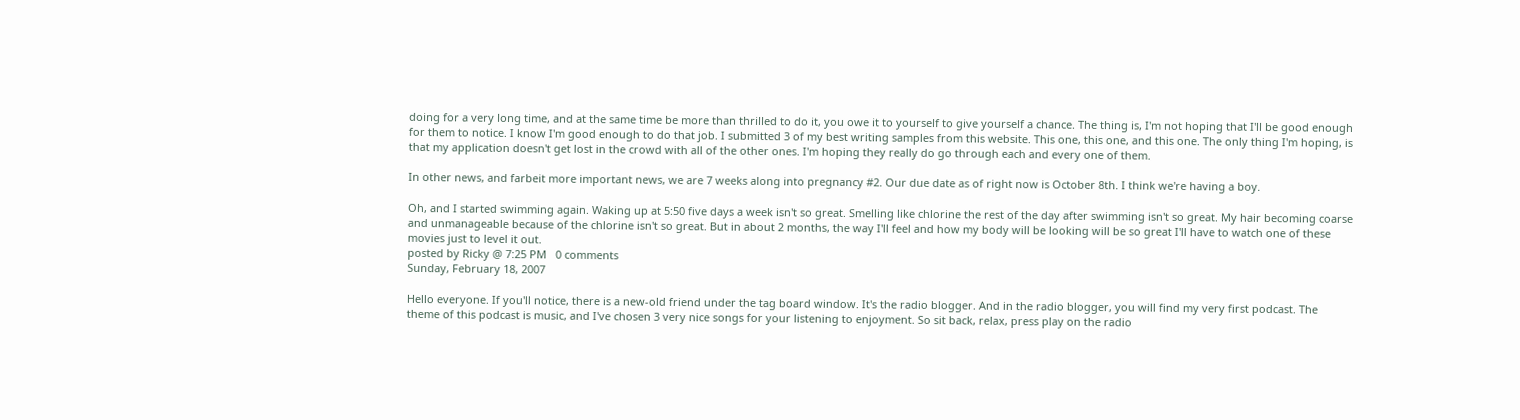doing for a very long time, and at the same time be more than thrilled to do it, you owe it to yourself to give yourself a chance. The thing is, I'm not hoping that I'll be good enough for them to notice. I know I'm good enough to do that job. I submitted 3 of my best writing samples from this website. This one, this one, and this one. The only thing I'm hoping, is that my application doesn't get lost in the crowd with all of the other ones. I'm hoping they really do go through each and every one of them.

In other news, and farbeit more important news, we are 7 weeks along into pregnancy #2. Our due date as of right now is October 8th. I think we're having a boy.

Oh, and I started swimming again. Waking up at 5:50 five days a week isn't so great. Smelling like chlorine the rest of the day after swimming isn't so great. My hair becoming coarse and unmanageable because of the chlorine isn't so great. But in about 2 months, the way I'll feel and how my body will be looking will be so great I'll have to watch one of these movies just to level it out.
posted by Ricky @ 7:25 PM   0 comments
Sunday, February 18, 2007

Hello everyone. If you'll notice, there is a new-old friend under the tag board window. It's the radio blogger. And in the radio blogger, you will find my very first podcast. The theme of this podcast is music, and I've chosen 3 very nice songs for your listening to enjoyment. So sit back, relax, press play on the radio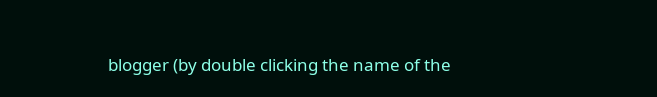blogger (by double clicking the name of the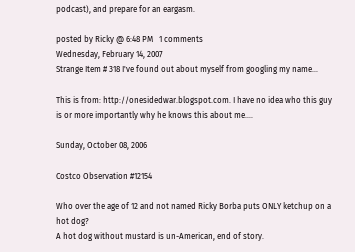podcast), and prepare for an eargasm.

posted by Ricky @ 6:48 PM   1 comments
Wednesday, February 14, 2007
Strange Item # 318 I've found out about myself from googling my name...

This is from: http://onesidedwar.blogspot.com. I have no idea who this guy is or more importantly why he knows this about me....

Sunday, October 08, 2006

Costco Observation #12154

Who over the age of 12 and not named Ricky Borba puts ONLY ketchup on a hot dog?
A hot dog without mustard is un-American, end of story.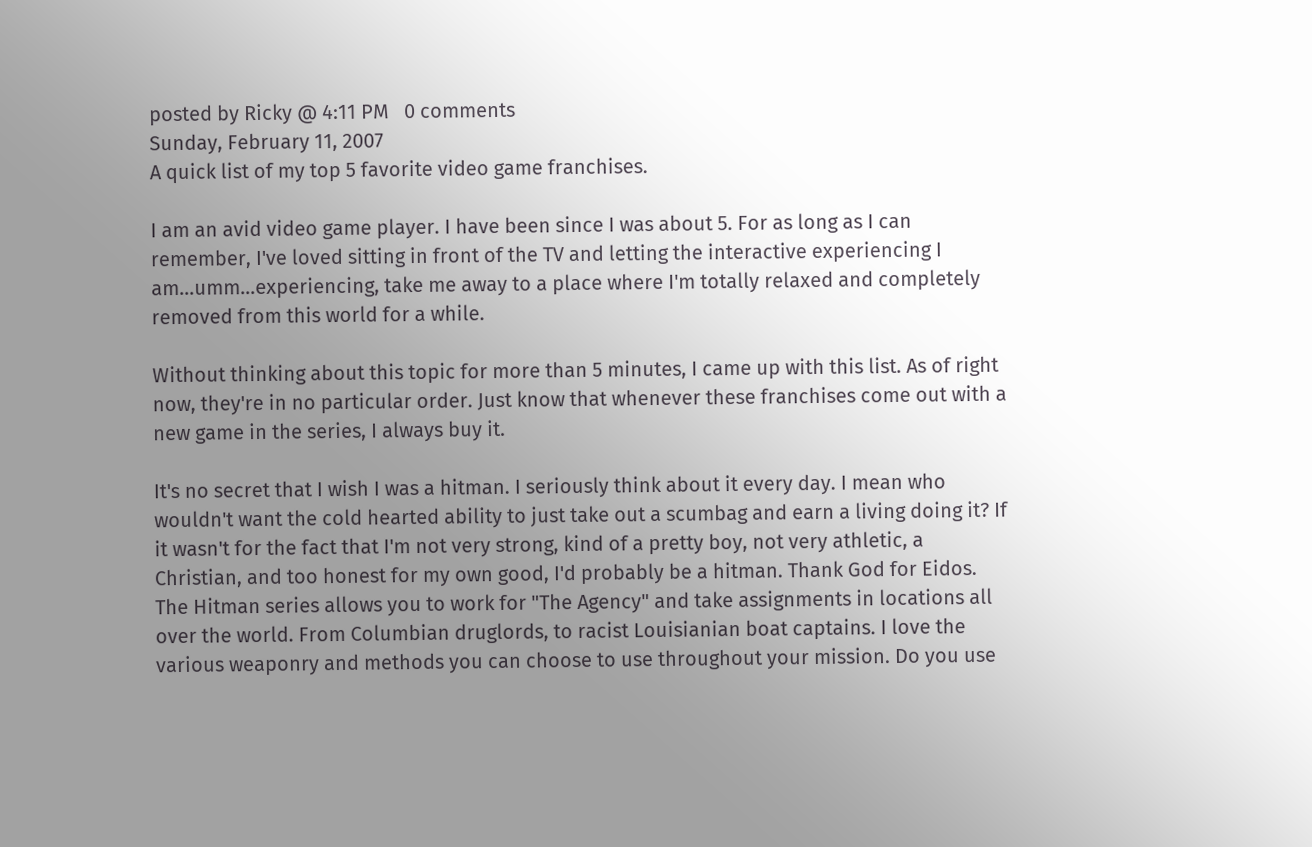posted by Ricky @ 4:11 PM   0 comments
Sunday, February 11, 2007
A quick list of my top 5 favorite video game franchises.

I am an avid video game player. I have been since I was about 5. For as long as I can remember, I've loved sitting in front of the TV and letting the interactive experiencing I am...umm...experiencing, take me away to a place where I'm totally relaxed and completely removed from this world for a while.

Without thinking about this topic for more than 5 minutes, I came up with this list. As of right now, they're in no particular order. Just know that whenever these franchises come out with a new game in the series, I always buy it.

It's no secret that I wish I was a hitman. I seriously think about it every day. I mean who wouldn't want the cold hearted ability to just take out a scumbag and earn a living doing it? If it wasn't for the fact that I'm not very strong, kind of a pretty boy, not very athletic, a Christian, and too honest for my own good, I'd probably be a hitman. Thank God for Eidos. The Hitman series allows you to work for "The Agency" and take assignments in locations all over the world. From Columbian druglords, to racist Louisianian boat captains. I love the various weaponry and methods you can choose to use throughout your mission. Do you use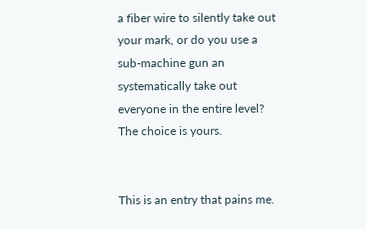a fiber wire to silently take out your mark, or do you use a sub-machine gun an systematically take out everyone in the entire level? The choice is yours.


This is an entry that pains me.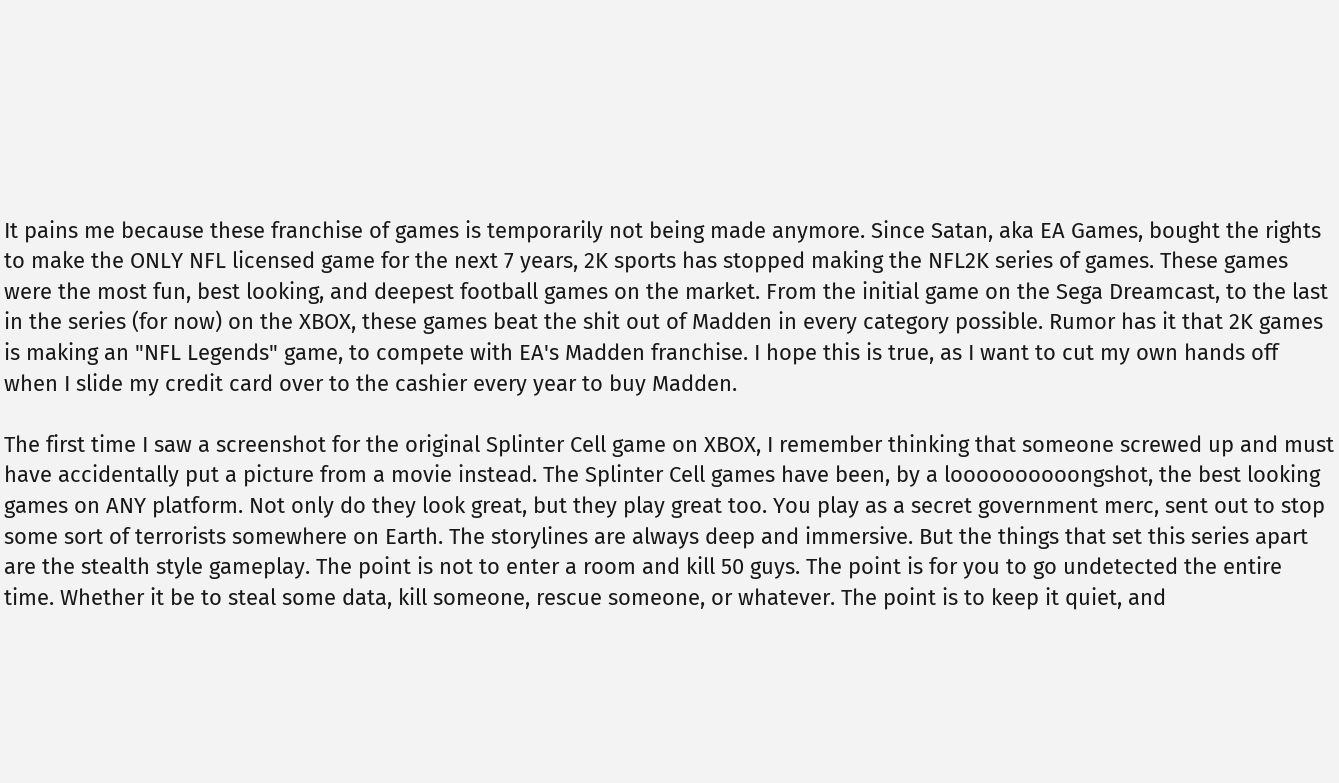It pains me because these franchise of games is temporarily not being made anymore. Since Satan, aka EA Games, bought the rights to make the ONLY NFL licensed game for the next 7 years, 2K sports has stopped making the NFL2K series of games. These games were the most fun, best looking, and deepest football games on the market. From the initial game on the Sega Dreamcast, to the last in the series (for now) on the XBOX, these games beat the shit out of Madden in every category possible. Rumor has it that 2K games is making an "NFL Legends" game, to compete with EA's Madden franchise. I hope this is true, as I want to cut my own hands off when I slide my credit card over to the cashier every year to buy Madden.

The first time I saw a screenshot for the original Splinter Cell game on XBOX, I remember thinking that someone screwed up and must have accidentally put a picture from a movie instead. The Splinter Cell games have been, by a loooooooooongshot, the best looking games on ANY platform. Not only do they look great, but they play great too. You play as a secret government merc, sent out to stop some sort of terrorists somewhere on Earth. The storylines are always deep and immersive. But the things that set this series apart are the stealth style gameplay. The point is not to enter a room and kill 50 guys. The point is for you to go undetected the entire time. Whether it be to steal some data, kill someone, rescue someone, or whatever. The point is to keep it quiet, and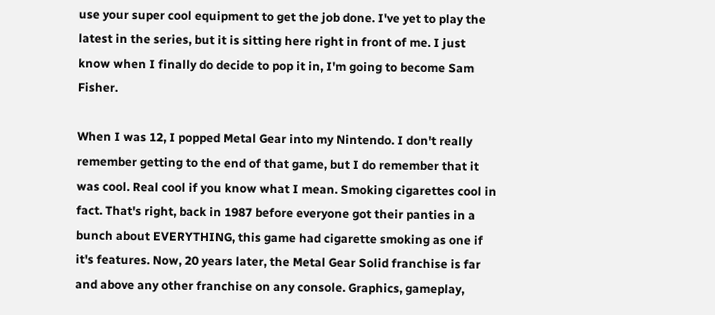use your super cool equipment to get the job done. I've yet to play the latest in the series, but it is sitting here right in front of me. I just know when I finally do decide to pop it in, I'm going to become Sam Fisher.

When I was 12, I popped Metal Gear into my Nintendo. I don't really remember getting to the end of that game, but I do remember that it was cool. Real cool if you know what I mean. Smoking cigarettes cool in fact. That's right, back in 1987 before everyone got their panties in a bunch about EVERYTHING, this game had cigarette smoking as one if it's features. Now, 20 years later, the Metal Gear Solid franchise is far and above any other franchise on any console. Graphics, gameplay,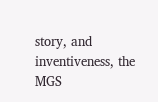story, and inventiveness, the MGS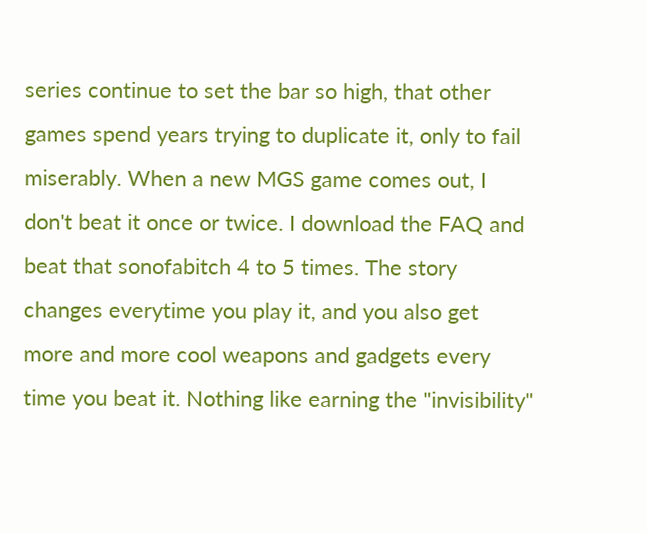series continue to set the bar so high, that other games spend years trying to duplicate it, only to fail miserably. When a new MGS game comes out, I don't beat it once or twice. I download the FAQ and beat that sonofabitch 4 to 5 times. The story changes everytime you play it, and you also get more and more cool weapons and gadgets every time you beat it. Nothing like earning the "invisibility"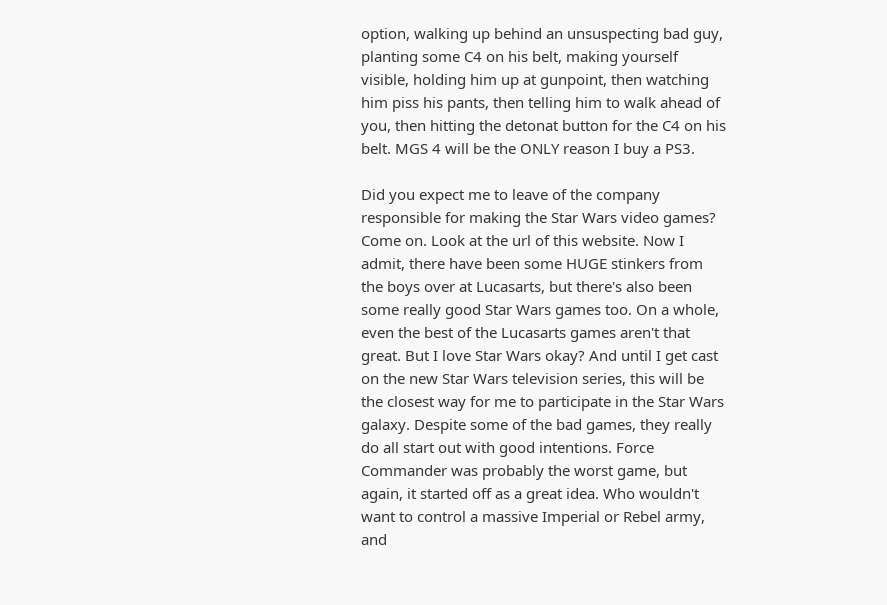option, walking up behind an unsuspecting bad guy, planting some C4 on his belt, making yourself visible, holding him up at gunpoint, then watching him piss his pants, then telling him to walk ahead of you, then hitting the detonat button for the C4 on his belt. MGS 4 will be the ONLY reason I buy a PS3.

Did you expect me to leave of the company responsible for making the Star Wars video games? Come on. Look at the url of this website. Now I admit, there have been some HUGE stinkers from the boys over at Lucasarts, but there's also been some really good Star Wars games too. On a whole, even the best of the Lucasarts games aren't that great. But I love Star Wars okay? And until I get cast on the new Star Wars television series, this will be the closest way for me to participate in the Star Wars galaxy. Despite some of the bad games, they really do all start out with good intentions. Force Commander was probably the worst game, but again, it started off as a great idea. Who wouldn't want to control a massive Imperial or Rebel army, and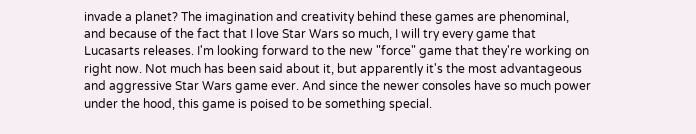invade a planet? The imagination and creativity behind these games are phenominal, and because of the fact that I love Star Wars so much, I will try every game that Lucasarts releases. I'm looking forward to the new "force" game that they're working on right now. Not much has been said about it, but apparently it's the most advantageous and aggressive Star Wars game ever. And since the newer consoles have so much power under the hood, this game is poised to be something special.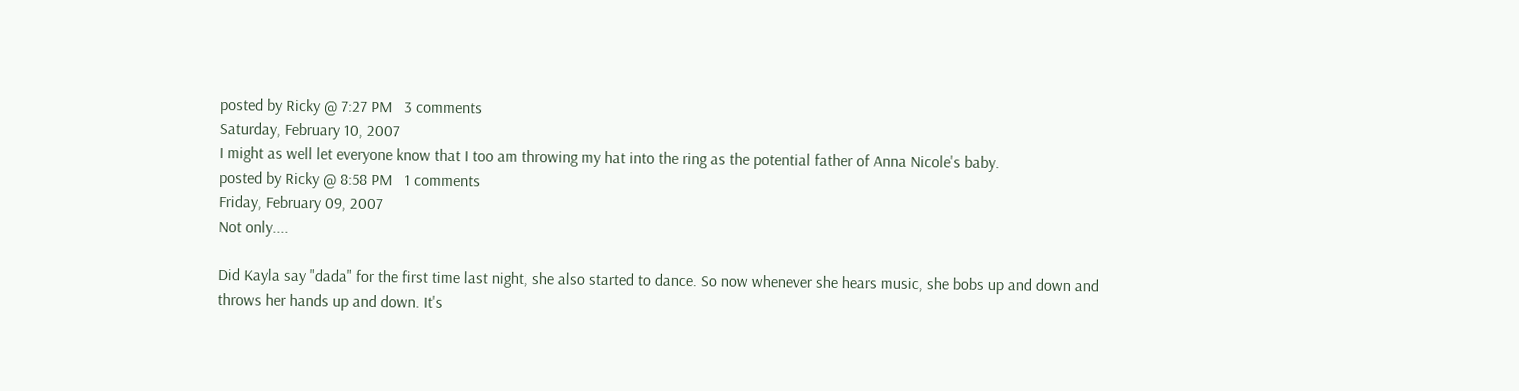posted by Ricky @ 7:27 PM   3 comments
Saturday, February 10, 2007
I might as well let everyone know that I too am throwing my hat into the ring as the potential father of Anna Nicole's baby.
posted by Ricky @ 8:58 PM   1 comments
Friday, February 09, 2007
Not only....

Did Kayla say "dada" for the first time last night, she also started to dance. So now whenever she hears music, she bobs up and down and throws her hands up and down. It's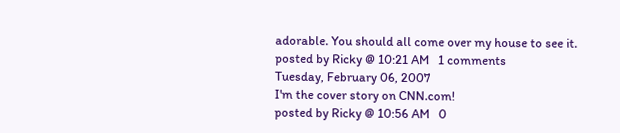adorable. You should all come over my house to see it.
posted by Ricky @ 10:21 AM   1 comments
Tuesday, February 06, 2007
I'm the cover story on CNN.com!
posted by Ricky @ 10:56 AM   0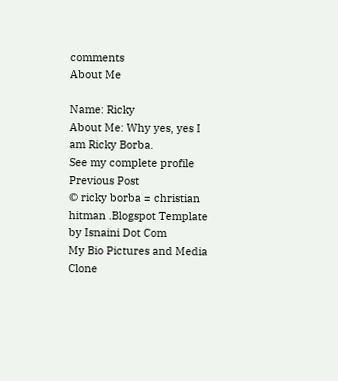comments
About Me

Name: Ricky
About Me: Why yes, yes I am Ricky Borba.
See my complete profile
Previous Post
© ricky borba = christian hitman .Blogspot Template by Isnaini Dot Com
My Bio Pictures and Media Clone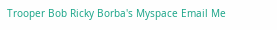Trooper Bob Ricky Borba's Myspace Email Me